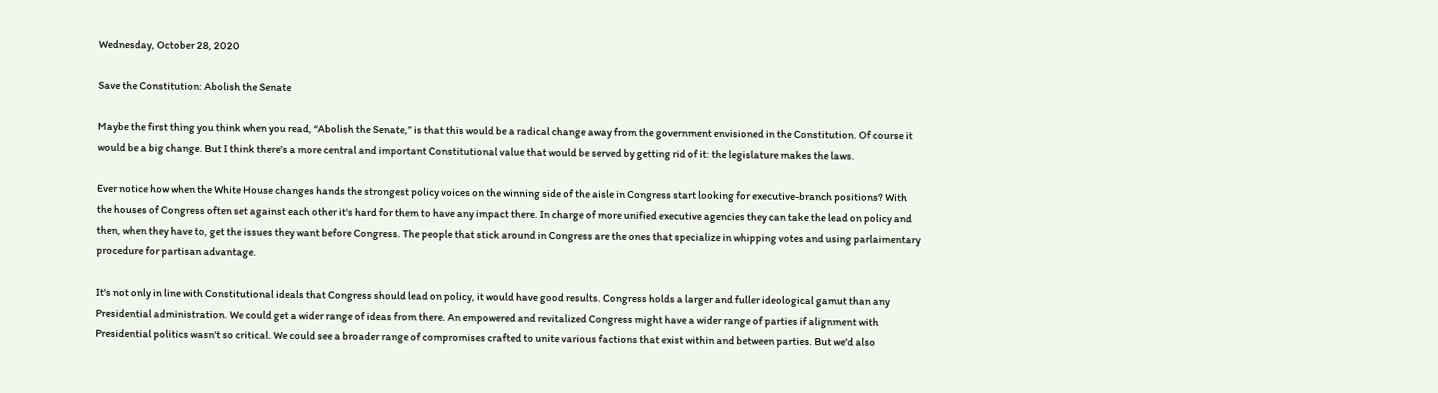Wednesday, October 28, 2020

Save the Constitution: Abolish the Senate

Maybe the first thing you think when you read, “Abolish the Senate,” is that this would be a radical change away from the government envisioned in the Constitution. Of course it would be a big change. But I think there's a more central and important Constitutional value that would be served by getting rid of it: the legislature makes the laws.

Ever notice how when the White House changes hands the strongest policy voices on the winning side of the aisle in Congress start looking for executive-branch positions? With the houses of Congress often set against each other it's hard for them to have any impact there. In charge of more unified executive agencies they can take the lead on policy and then, when they have to, get the issues they want before Congress. The people that stick around in Congress are the ones that specialize in whipping votes and using parlaimentary procedure for partisan advantage.

It's not only in line with Constitutional ideals that Congress should lead on policy, it would have good results. Congress holds a larger and fuller ideological gamut than any Presidential administration. We could get a wider range of ideas from there. An empowered and revitalized Congress might have a wider range of parties if alignment with Presidential politics wasn't so critical. We could see a broader range of compromises crafted to unite various factions that exist within and between parties. But we'd also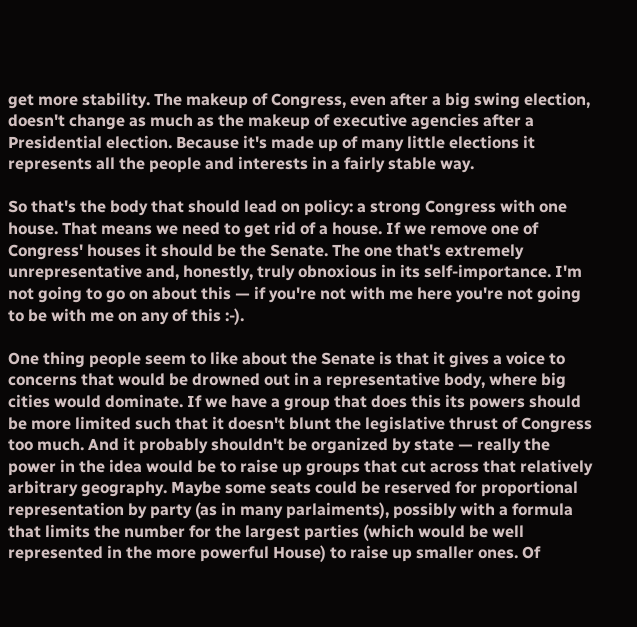get more stability. The makeup of Congress, even after a big swing election, doesn't change as much as the makeup of executive agencies after a Presidential election. Because it's made up of many little elections it represents all the people and interests in a fairly stable way.

So that's the body that should lead on policy: a strong Congress with one house. That means we need to get rid of a house. If we remove one of Congress' houses it should be the Senate. The one that's extremely unrepresentative and, honestly, truly obnoxious in its self-importance. I'm not going to go on about this — if you're not with me here you're not going to be with me on any of this :-).

One thing people seem to like about the Senate is that it gives a voice to concerns that would be drowned out in a representative body, where big cities would dominate. If we have a group that does this its powers should be more limited such that it doesn't blunt the legislative thrust of Congress too much. And it probably shouldn't be organized by state — really the power in the idea would be to raise up groups that cut across that relatively arbitrary geography. Maybe some seats could be reserved for proportional representation by party (as in many parlaiments), possibly with a formula that limits the number for the largest parties (which would be well represented in the more powerful House) to raise up smaller ones. Of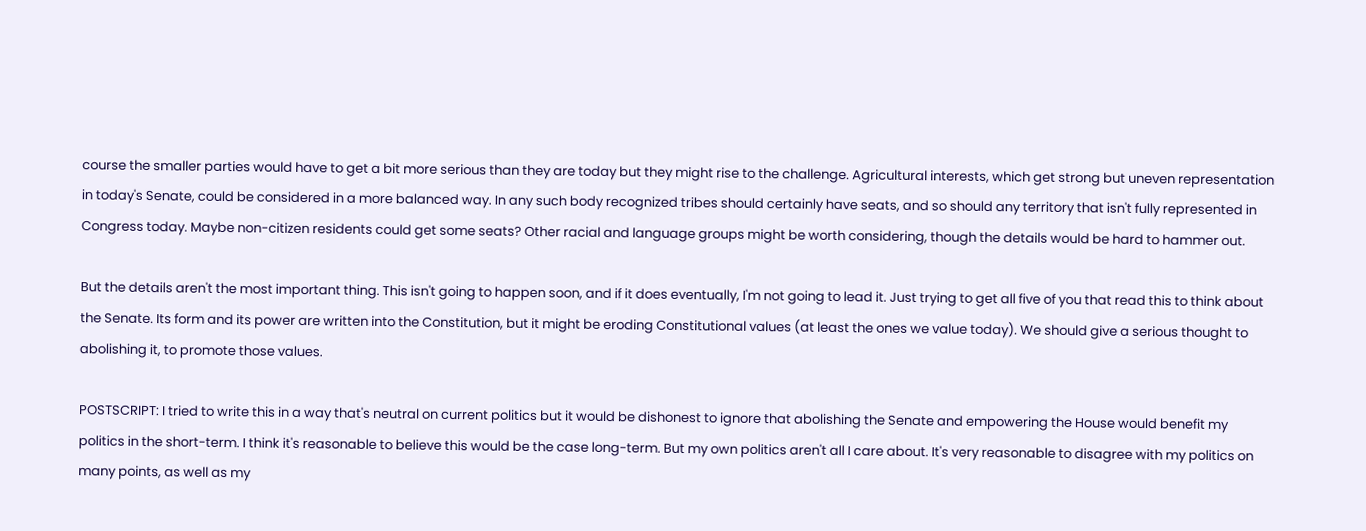course the smaller parties would have to get a bit more serious than they are today but they might rise to the challenge. Agricultural interests, which get strong but uneven representation in today's Senate, could be considered in a more balanced way. In any such body recognized tribes should certainly have seats, and so should any territory that isn't fully represented in Congress today. Maybe non-citizen residents could get some seats? Other racial and language groups might be worth considering, though the details would be hard to hammer out.

But the details aren't the most important thing. This isn't going to happen soon, and if it does eventually, I'm not going to lead it. Just trying to get all five of you that read this to think about the Senate. Its form and its power are written into the Constitution, but it might be eroding Constitutional values (at least the ones we value today). We should give a serious thought to abolishing it, to promote those values.

POSTSCRIPT: I tried to write this in a way that's neutral on current politics but it would be dishonest to ignore that abolishing the Senate and empowering the House would benefit my politics in the short-term. I think it's reasonable to believe this would be the case long-term. But my own politics aren't all I care about. It's very reasonable to disagree with my politics on many points, as well as my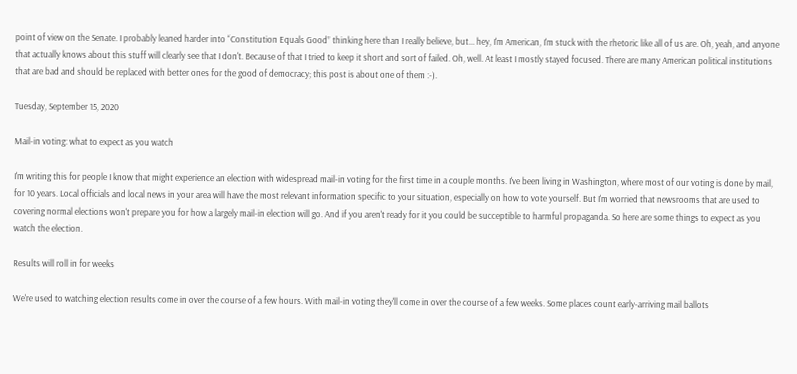point of view on the Senate. I probably leaned harder into “Constitution Equals Good” thinking here than I really believe, but... hey, I'm American, I'm stuck with the rhetoric like all of us are. Oh, yeah, and anyone that actually knows about this stuff will clearly see that I don't. Because of that I tried to keep it short and sort of failed. Oh, well. At least I mostly stayed focused. There are many American political institutions that are bad and should be replaced with better ones for the good of democracy; this post is about one of them :-).

Tuesday, September 15, 2020

Mail-in voting: what to expect as you watch

I'm writing this for people I know that might experience an election with widespread mail-in voting for the first time in a couple months. I've been living in Washington, where most of our voting is done by mail, for 10 years. Local officials and local news in your area will have the most relevant information specific to your situation, especially on how to vote yourself. But I'm worried that newsrooms that are used to covering normal elections won't prepare you for how a largely mail-in election will go. And if you aren't ready for it you could be succeptible to harmful propaganda. So here are some things to expect as you watch the election.

Results will roll in for weeks

We're used to watching election results come in over the course of a few hours. With mail-in voting they'll come in over the course of a few weeks. Some places count early-arriving mail ballots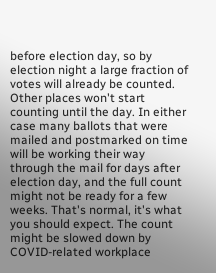before election day, so by election night a large fraction of votes will already be counted. Other places won't start counting until the day. In either case many ballots that were mailed and postmarked on time will be working their way through the mail for days after election day, and the full count might not be ready for a few weeks. That's normal, it's what you should expect. The count might be slowed down by COVID-related workplace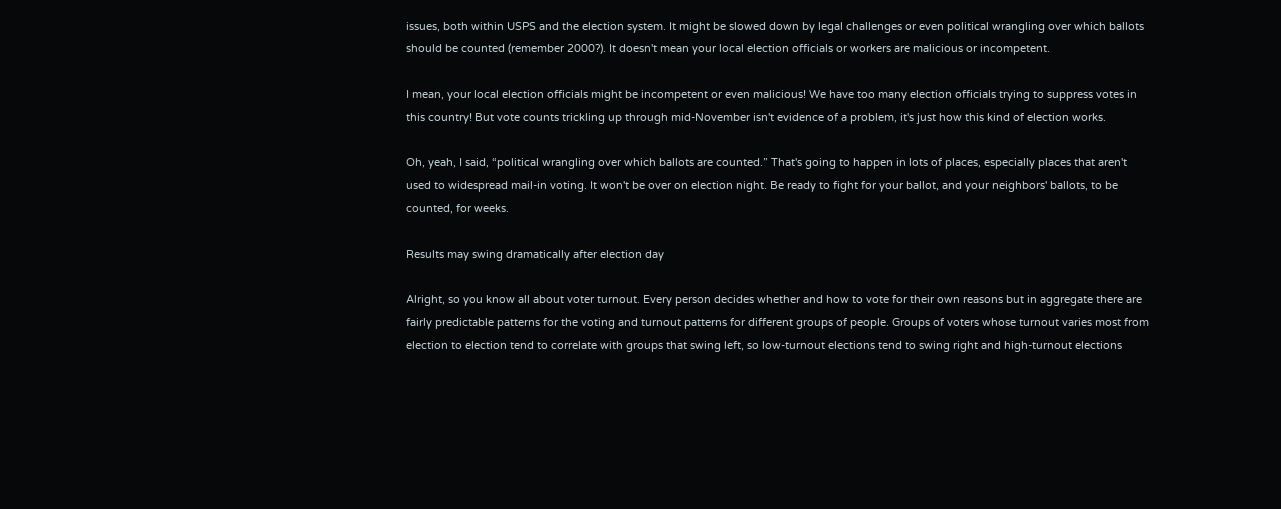issues, both within USPS and the election system. It might be slowed down by legal challenges or even political wrangling over which ballots should be counted (remember 2000?). It doesn't mean your local election officials or workers are malicious or incompetent.

I mean, your local election officials might be incompetent or even malicious! We have too many election officials trying to suppress votes in this country! But vote counts trickling up through mid-November isn't evidence of a problem, it's just how this kind of election works.

Oh, yeah, I said, “political wrangling over which ballots are counted.” That's going to happen in lots of places, especially places that aren't used to widespread mail-in voting. It won't be over on election night. Be ready to fight for your ballot, and your neighbors' ballots, to be counted, for weeks.

Results may swing dramatically after election day

Alright, so you know all about voter turnout. Every person decides whether and how to vote for their own reasons but in aggregate there are fairly predictable patterns for the voting and turnout patterns for different groups of people. Groups of voters whose turnout varies most from election to election tend to correlate with groups that swing left, so low-turnout elections tend to swing right and high-turnout elections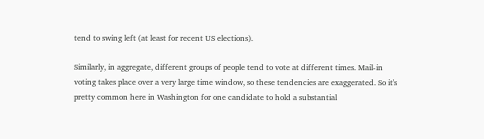tend to swing left (at least for recent US elections).

Similarly, in aggregate, different groups of people tend to vote at different times. Mail-in voting takes place over a very large time window, so these tendencies are exaggerated. So it's pretty common here in Washington for one candidate to hold a substantial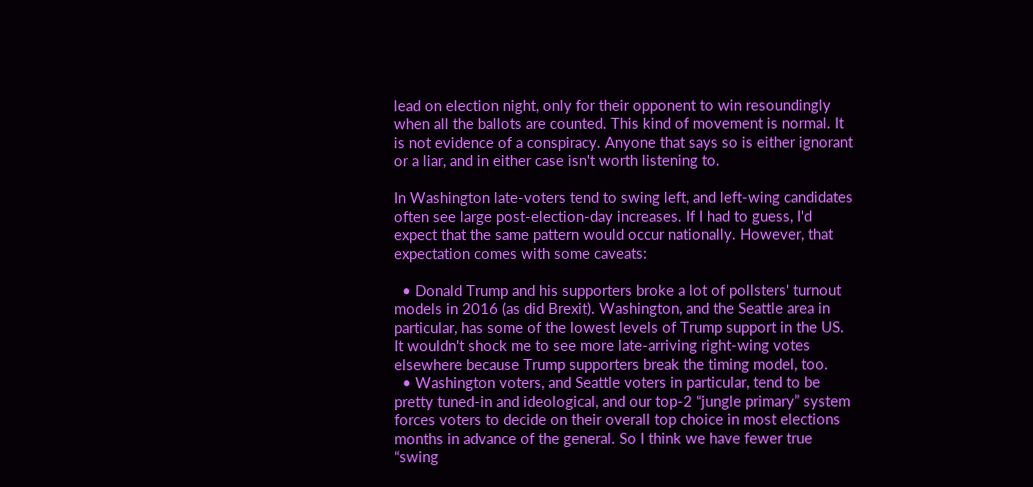lead on election night, only for their opponent to win resoundingly when all the ballots are counted. This kind of movement is normal. It is not evidence of a conspiracy. Anyone that says so is either ignorant or a liar, and in either case isn't worth listening to.

In Washington late-voters tend to swing left, and left-wing candidates often see large post-election-day increases. If I had to guess, I'd expect that the same pattern would occur nationally. However, that expectation comes with some caveats:

  • Donald Trump and his supporters broke a lot of pollsters' turnout models in 2016 (as did Brexit). Washington, and the Seattle area in particular, has some of the lowest levels of Trump support in the US. It wouldn't shock me to see more late-arriving right-wing votes elsewhere because Trump supporters break the timing model, too.
  • Washington voters, and Seattle voters in particular, tend to be pretty tuned-in and ideological, and our top-2 “jungle primary” system forces voters to decide on their overall top choice in most elections months in advance of the general. So I think we have fewer true “swing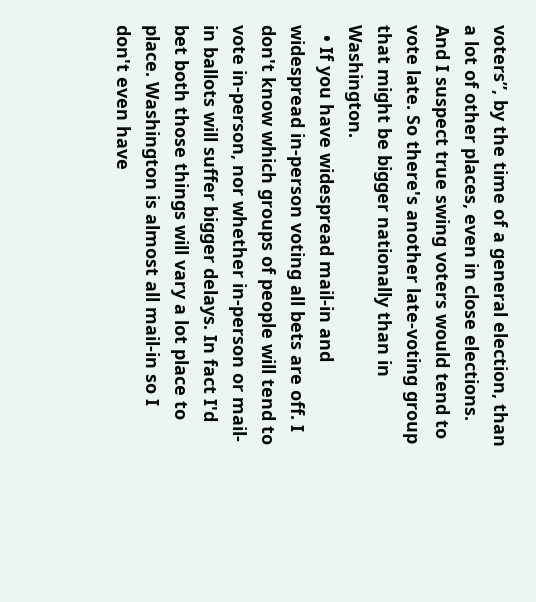voters”, by the time of a general election, than a lot of other places, even in close elections. And I suspect true swing voters would tend to vote late. So there's another late-voting group that might be bigger nationally than in Washington.
  • If you have widespread mail-in and widespread in-person voting all bets are off. I don't know which groups of people will tend to vote in-person, nor whether in-person or mail-in ballots will suffer bigger delays. In fact I'd bet both those things will vary a lot place to place. Washington is almost all mail-in so I don't even have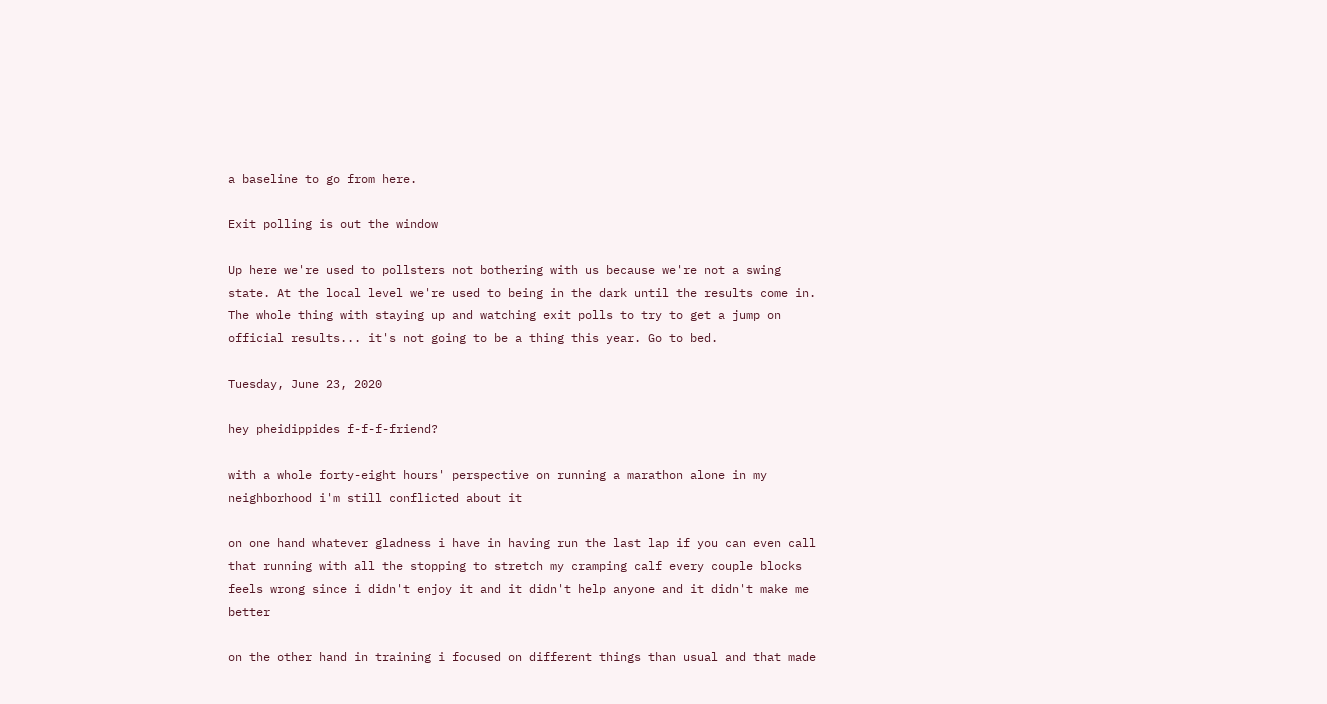a baseline to go from here.

Exit polling is out the window

Up here we're used to pollsters not bothering with us because we're not a swing state. At the local level we're used to being in the dark until the results come in. The whole thing with staying up and watching exit polls to try to get a jump on official results... it's not going to be a thing this year. Go to bed.

Tuesday, June 23, 2020

hey pheidippides f-f-f-friend?

with a whole forty-eight hours' perspective on running a marathon alone in my neighborhood i'm still conflicted about it

on one hand whatever gladness i have in having run the last lap if you can even call that running with all the stopping to stretch my cramping calf every couple blocks feels wrong since i didn't enjoy it and it didn't help anyone and it didn't make me better

on the other hand in training i focused on different things than usual and that made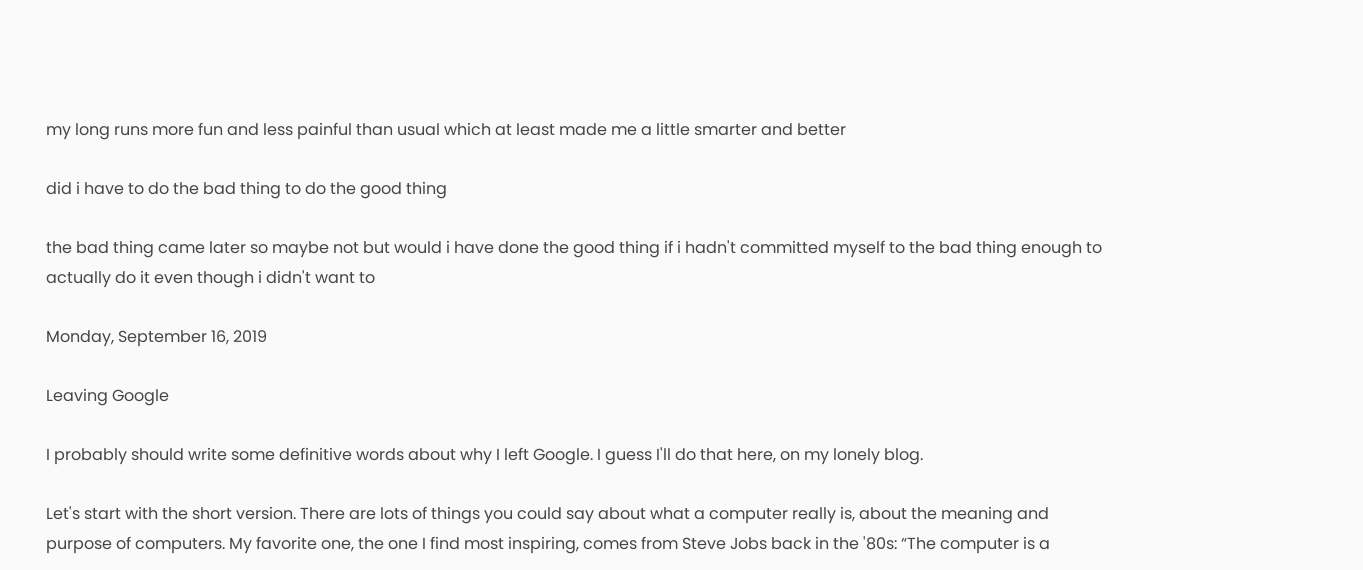my long runs more fun and less painful than usual which at least made me a little smarter and better

did i have to do the bad thing to do the good thing

the bad thing came later so maybe not but would i have done the good thing if i hadn't committed myself to the bad thing enough to actually do it even though i didn't want to

Monday, September 16, 2019

Leaving Google

I probably should write some definitive words about why I left Google. I guess I'll do that here, on my lonely blog.

Let's start with the short version. There are lots of things you could say about what a computer really is, about the meaning and purpose of computers. My favorite one, the one I find most inspiring, comes from Steve Jobs back in the '80s: “The computer is a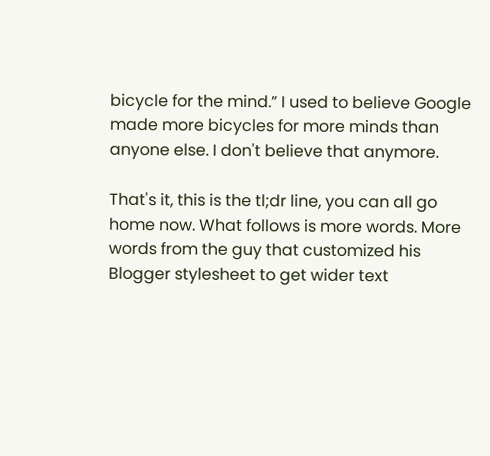bicycle for the mind.” I used to believe Google made more bicycles for more minds than anyone else. I don't believe that anymore.

That's it, this is the tl;dr line, you can all go home now. What follows is more words. More words from the guy that customized his Blogger stylesheet to get wider text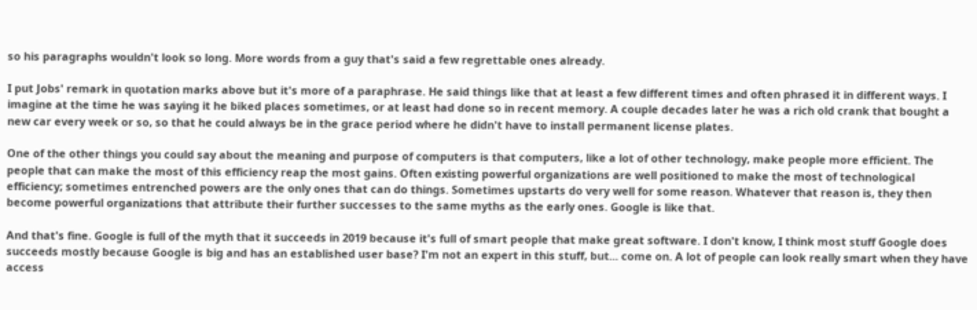so his paragraphs wouldn't look so long. More words from a guy that's said a few regrettable ones already.

I put Jobs' remark in quotation marks above but it's more of a paraphrase. He said things like that at least a few different times and often phrased it in different ways. I imagine at the time he was saying it he biked places sometimes, or at least had done so in recent memory. A couple decades later he was a rich old crank that bought a new car every week or so, so that he could always be in the grace period where he didn't have to install permanent license plates.

One of the other things you could say about the meaning and purpose of computers is that computers, like a lot of other technology, make people more efficient. The people that can make the most of this efficiency reap the most gains. Often existing powerful organizations are well positioned to make the most of technological efficiency; sometimes entrenched powers are the only ones that can do things. Sometimes upstarts do very well for some reason. Whatever that reason is, they then become powerful organizations that attribute their further successes to the same myths as the early ones. Google is like that.

And that's fine. Google is full of the myth that it succeeds in 2019 because it's full of smart people that make great software. I don't know, I think most stuff Google does succeeds mostly because Google is big and has an established user base? I'm not an expert in this stuff, but... come on. A lot of people can look really smart when they have access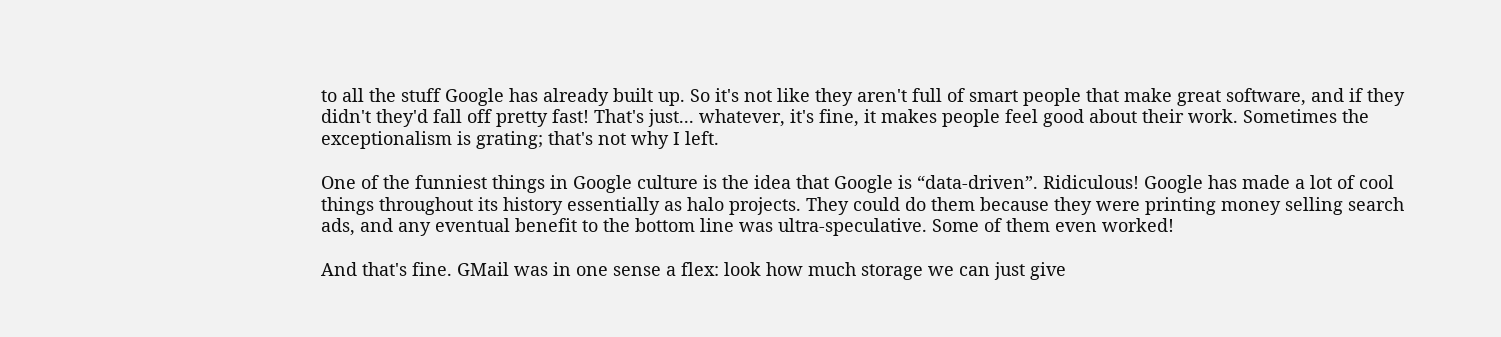to all the stuff Google has already built up. So it's not like they aren't full of smart people that make great software, and if they didn't they'd fall off pretty fast! That's just... whatever, it's fine, it makes people feel good about their work. Sometimes the exceptionalism is grating; that's not why I left.

One of the funniest things in Google culture is the idea that Google is “data-driven”. Ridiculous! Google has made a lot of cool things throughout its history essentially as halo projects. They could do them because they were printing money selling search ads, and any eventual benefit to the bottom line was ultra-speculative. Some of them even worked!

And that's fine. GMail was in one sense a flex: look how much storage we can just give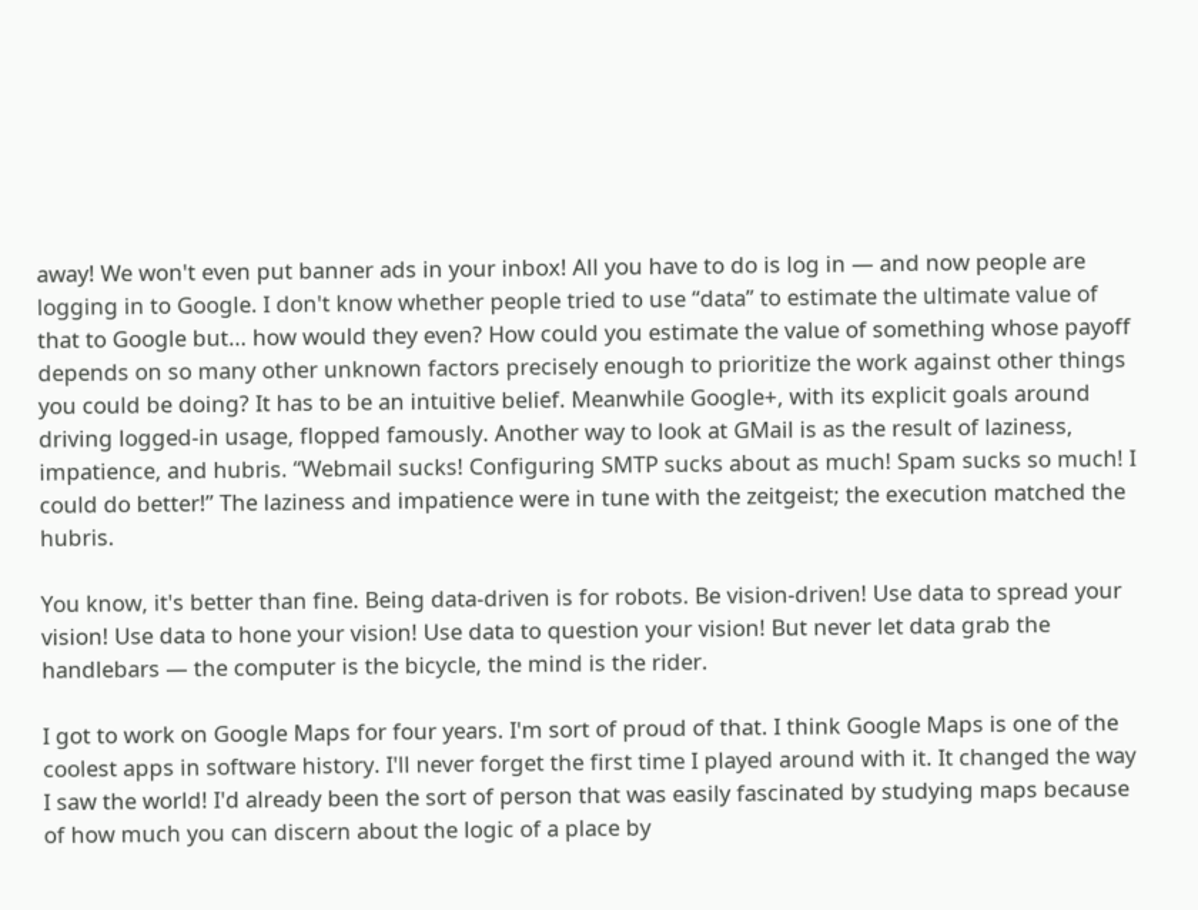away! We won't even put banner ads in your inbox! All you have to do is log in — and now people are logging in to Google. I don't know whether people tried to use “data” to estimate the ultimate value of that to Google but... how would they even? How could you estimate the value of something whose payoff depends on so many other unknown factors precisely enough to prioritize the work against other things you could be doing? It has to be an intuitive belief. Meanwhile Google+, with its explicit goals around driving logged-in usage, flopped famously. Another way to look at GMail is as the result of laziness, impatience, and hubris. “Webmail sucks! Configuring SMTP sucks about as much! Spam sucks so much! I could do better!” The laziness and impatience were in tune with the zeitgeist; the execution matched the hubris.

You know, it's better than fine. Being data-driven is for robots. Be vision-driven! Use data to spread your vision! Use data to hone your vision! Use data to question your vision! But never let data grab the handlebars — the computer is the bicycle, the mind is the rider.

I got to work on Google Maps for four years. I'm sort of proud of that. I think Google Maps is one of the coolest apps in software history. I'll never forget the first time I played around with it. It changed the way I saw the world! I'd already been the sort of person that was easily fascinated by studying maps because of how much you can discern about the logic of a place by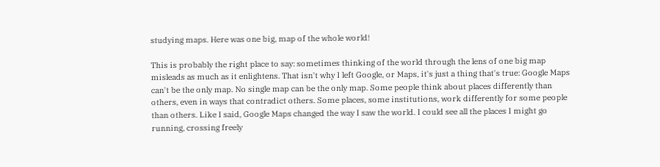studying maps. Here was one big, map of the whole world!

This is probably the right place to say: sometimes thinking of the world through the lens of one big map misleads as much as it enlightens. That isn't why I left Google, or Maps, it's just a thing that's true: Google Maps can't be the only map. No single map can be the only map. Some people think about places differently than others, even in ways that contradict others. Some places, some institutions, work differently for some people than others. Like I said, Google Maps changed the way I saw the world. I could see all the places I might go running, crossing freely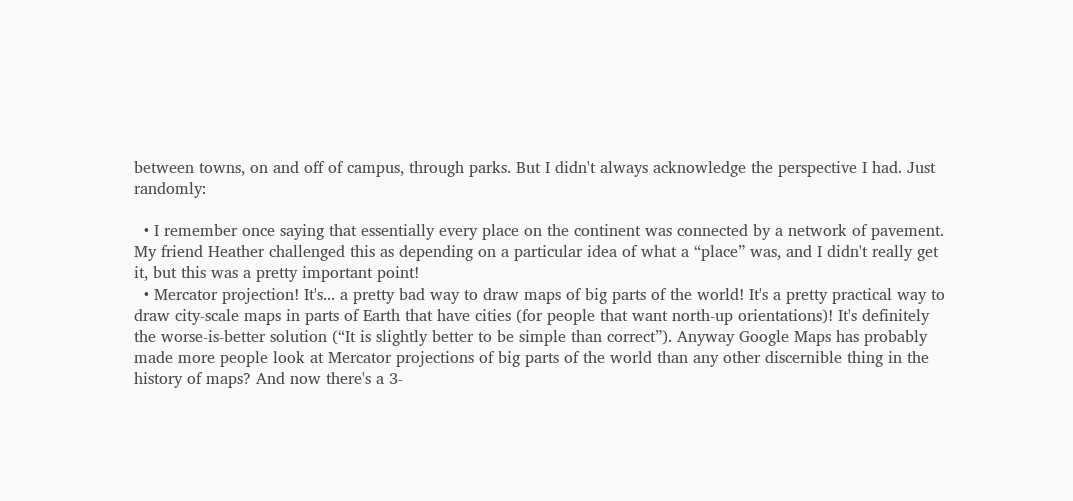between towns, on and off of campus, through parks. But I didn't always acknowledge the perspective I had. Just randomly:

  • I remember once saying that essentially every place on the continent was connected by a network of pavement. My friend Heather challenged this as depending on a particular idea of what a “place” was, and I didn't really get it, but this was a pretty important point!
  • Mercator projection! It's... a pretty bad way to draw maps of big parts of the world! It's a pretty practical way to draw city-scale maps in parts of Earth that have cities (for people that want north-up orientations)! It's definitely the worse-is-better solution (“It is slightly better to be simple than correct”). Anyway Google Maps has probably made more people look at Mercator projections of big parts of the world than any other discernible thing in the history of maps? And now there's a 3-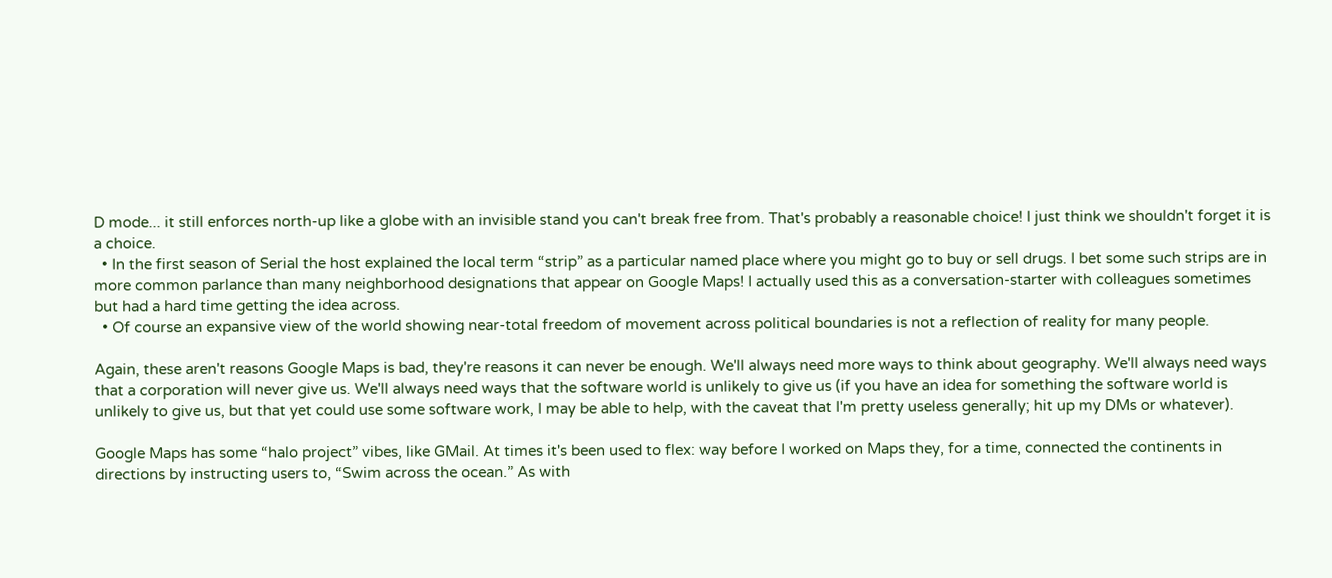D mode... it still enforces north-up like a globe with an invisible stand you can't break free from. That's probably a reasonable choice! I just think we shouldn't forget it is a choice.
  • In the first season of Serial the host explained the local term “strip” as a particular named place where you might go to buy or sell drugs. I bet some such strips are in more common parlance than many neighborhood designations that appear on Google Maps! I actually used this as a conversation-starter with colleagues sometimes but had a hard time getting the idea across.
  • Of course an expansive view of the world showing near-total freedom of movement across political boundaries is not a reflection of reality for many people.

Again, these aren't reasons Google Maps is bad, they're reasons it can never be enough. We'll always need more ways to think about geography. We'll always need ways that a corporation will never give us. We'll always need ways that the software world is unlikely to give us (if you have an idea for something the software world is unlikely to give us, but that yet could use some software work, I may be able to help, with the caveat that I'm pretty useless generally; hit up my DMs or whatever).

Google Maps has some “halo project” vibes, like GMail. At times it's been used to flex: way before I worked on Maps they, for a time, connected the continents in directions by instructing users to, “Swim across the ocean.” As with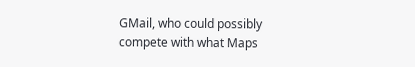GMail, who could possibly compete with what Maps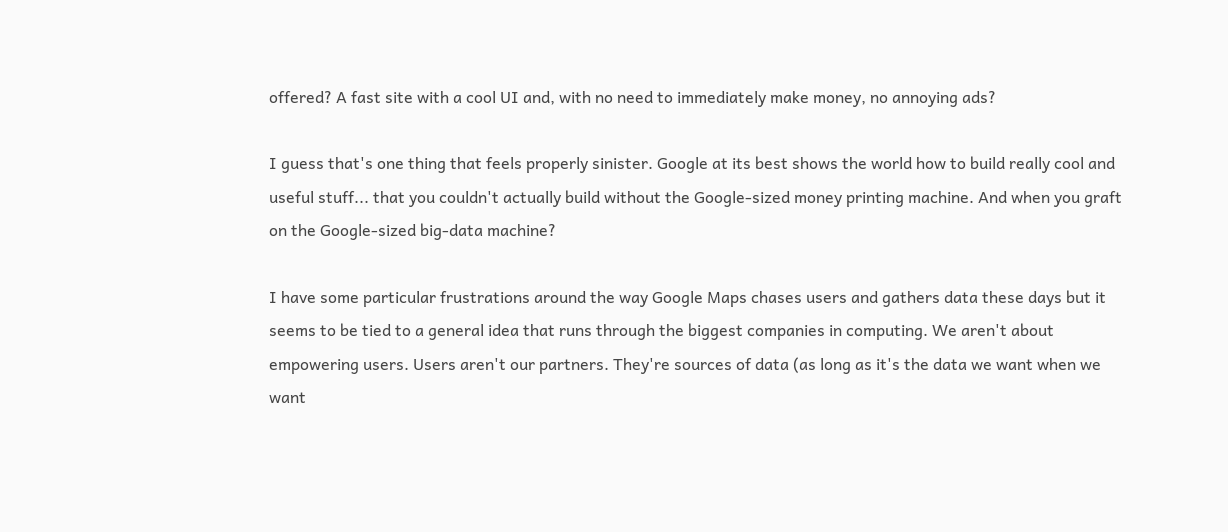offered? A fast site with a cool UI and, with no need to immediately make money, no annoying ads?

I guess that's one thing that feels properly sinister. Google at its best shows the world how to build really cool and useful stuff... that you couldn't actually build without the Google-sized money printing machine. And when you graft on the Google-sized big-data machine?

I have some particular frustrations around the way Google Maps chases users and gathers data these days but it seems to be tied to a general idea that runs through the biggest companies in computing. We aren't about empowering users. Users aren't our partners. They're sources of data (as long as it's the data we want when we want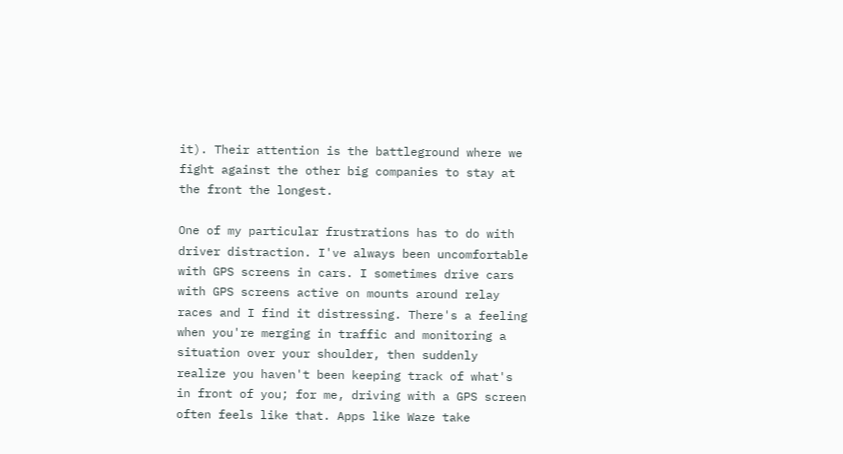it). Their attention is the battleground where we fight against the other big companies to stay at the front the longest.

One of my particular frustrations has to do with driver distraction. I've always been uncomfortable with GPS screens in cars. I sometimes drive cars with GPS screens active on mounts around relay races and I find it distressing. There's a feeling when you're merging in traffic and monitoring a situation over your shoulder, then suddenly realize you haven't been keeping track of what's in front of you; for me, driving with a GPS screen often feels like that. Apps like Waze take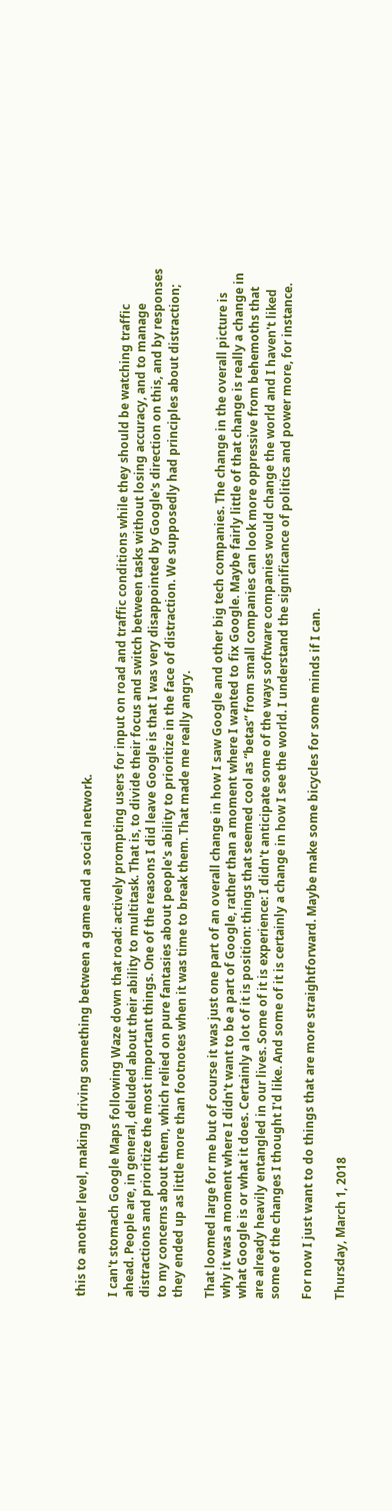this to another level, making driving something between a game and a social network.

I can't stomach Google Maps following Waze down that road: actively prompting users for input on road and traffic conditions while they should be watching traffic ahead. People are, in general, deluded about their ability to multitask. That is, to divide their focus and switch between tasks without losing accuracy, and to manage distractions and prioritize the most important things. One of the reasons I did leave Google is that I was very disappointed by Google's direction on this, and by responses to my concerns about them, which relied on pure fantasies about people's ability to prioritize in the face of distraction. We supposedly had principles about distraction; they ended up as little more than footnotes when it was time to break them. That made me really angry.

That loomed large for me but of course it was just one part of an overall change in how I saw Google and other big tech companies. The change in the overall picture is why it was a moment where I didn't want to be a part of Google, rather than a moment where I wanted to fix Google. Maybe fairly little of that change is really a change in what Google is or what it does. Certainly a lot of it is position: things that seemed cool as “betas” from small companies can look more oppressive from behemoths that are already heavily entangled in our lives. Some of it is experience: I didn't anticipate some of the ways software companies would change the world and I haven't liked some of the changes I thought I'd like. And some of it is certainly a change in how I see the world. I understand the significance of politics and power more, for instance.

For now I just want to do things that are more straightforward. Maybe make some bicycles for some minds if I can.

Thursday, March 1, 2018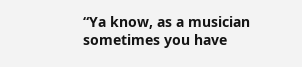“Ya know, as a musician sometimes you have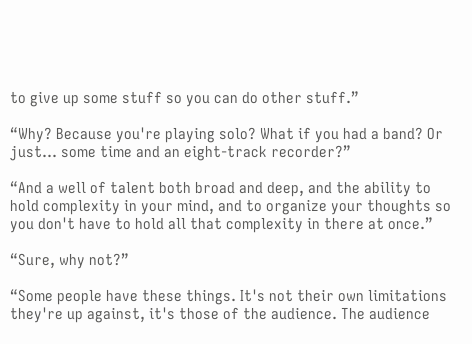to give up some stuff so you can do other stuff.”

“Why? Because you're playing solo? What if you had a band? Or just... some time and an eight-track recorder?”

“And a well of talent both broad and deep, and the ability to hold complexity in your mind, and to organize your thoughts so you don't have to hold all that complexity in there at once.”

“Sure, why not?”

“Some people have these things. It's not their own limitations they're up against, it's those of the audience. The audience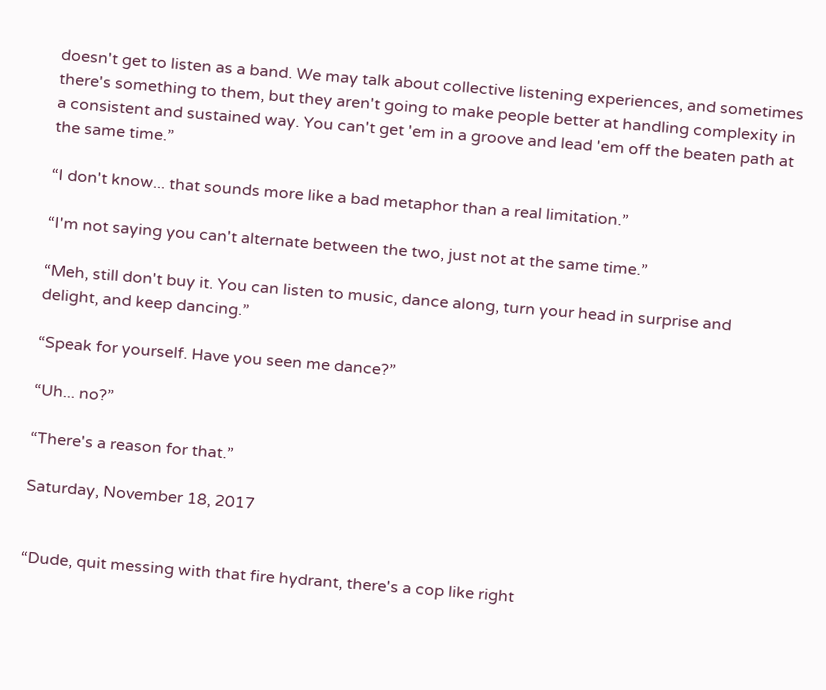doesn't get to listen as a band. We may talk about collective listening experiences, and sometimes there's something to them, but they aren't going to make people better at handling complexity in a consistent and sustained way. You can't get 'em in a groove and lead 'em off the beaten path at the same time.”

“I don't know... that sounds more like a bad metaphor than a real limitation.”

“I'm not saying you can't alternate between the two, just not at the same time.”

“Meh, still don't buy it. You can listen to music, dance along, turn your head in surprise and delight, and keep dancing.”

“Speak for yourself. Have you seen me dance?”

“Uh... no?”

“There's a reason for that.”

Saturday, November 18, 2017


“Dude, quit messing with that fire hydrant, there's a cop like right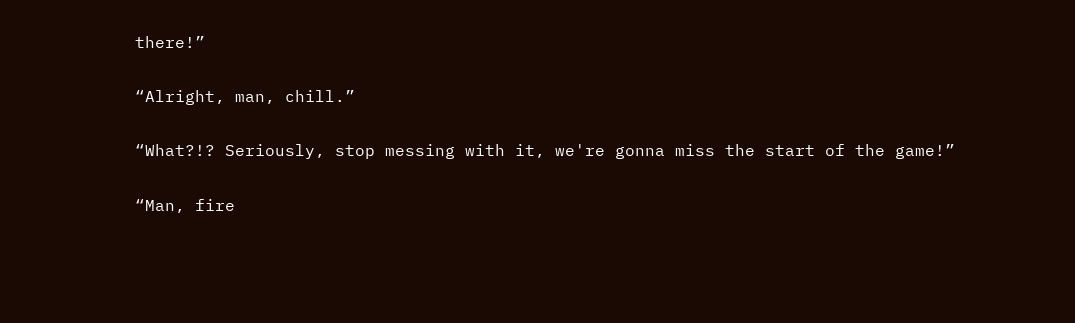there!”

“Alright, man, chill.”

“What?!? Seriously, stop messing with it, we're gonna miss the start of the game!”

“Man, fire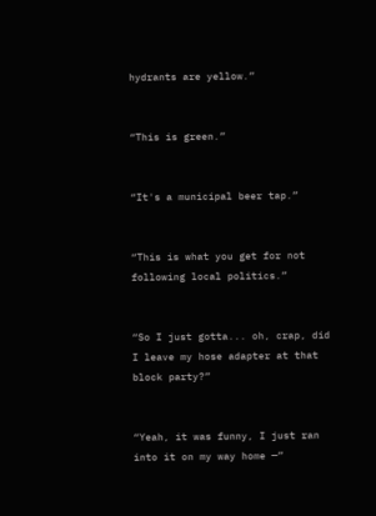hydrants are yellow.”


“This is green.”


“It's a municipal beer tap.”


“This is what you get for not following local politics.”


“So I just gotta... oh, crap, did I leave my hose adapter at that block party?”


“Yeah, it was funny, I just ran into it on my way home —”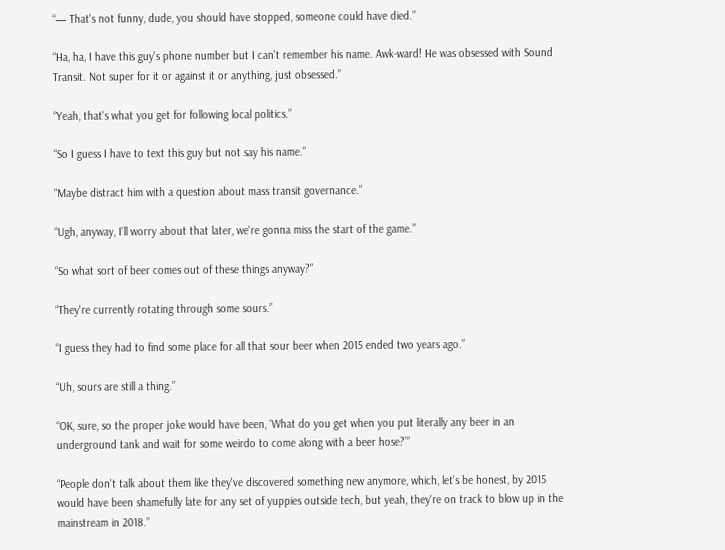“— That's not funny, dude, you should have stopped, someone could have died.”

“Ha, ha, I have this guy's phone number but I can't remember his name. Awk-ward! He was obsessed with Sound Transit. Not super for it or against it or anything, just obsessed.”

“Yeah, that's what you get for following local politics.”

“So I guess I have to text this guy but not say his name.”

“Maybe distract him with a question about mass transit governance.”

“Ugh, anyway, I'll worry about that later, we're gonna miss the start of the game.”

“So what sort of beer comes out of these things anyway?”

“They're currently rotating through some sours.”

“I guess they had to find some place for all that sour beer when 2015 ended two years ago.”

“Uh, sours are still a thing.”

“OK, sure, so the proper joke would have been, ‘What do you get when you put literally any beer in an underground tank and wait for some weirdo to come along with a beer hose?’”

“People don't talk about them like they've discovered something new anymore, which, let's be honest, by 2015 would have been shamefully late for any set of yuppies outside tech, but yeah, they're on track to blow up in the mainstream in 2018.”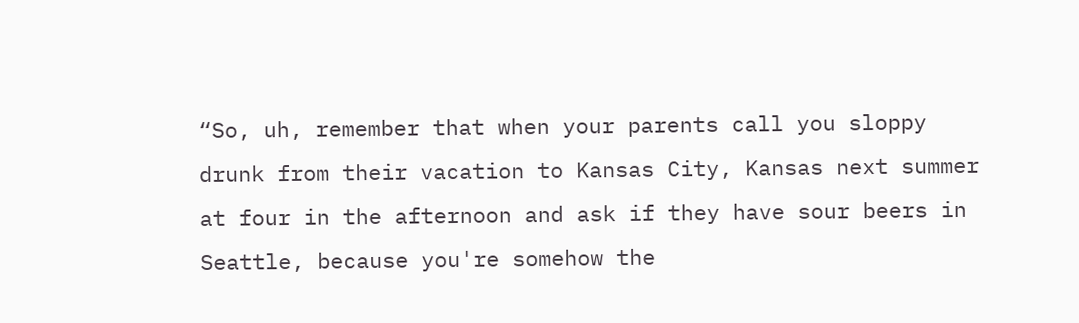“So, uh, remember that when your parents call you sloppy drunk from their vacation to Kansas City, Kansas next summer at four in the afternoon and ask if they have sour beers in Seattle, because you're somehow the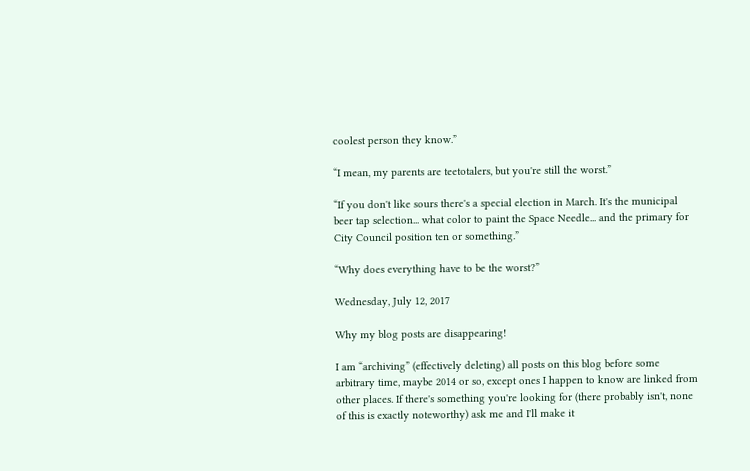coolest person they know.”

“I mean, my parents are teetotalers, but you're still the worst.”

“If you don't like sours there's a special election in March. It's the municipal beer tap selection... what color to paint the Space Needle... and the primary for City Council position ten or something.”

“Why does everything have to be the worst?”

Wednesday, July 12, 2017

Why my blog posts are disappearing!

I am “archiving” (effectively deleting) all posts on this blog before some arbitrary time, maybe 2014 or so, except ones I happen to know are linked from other places. If there's something you're looking for (there probably isn't, none of this is exactly noteworthy) ask me and I'll make it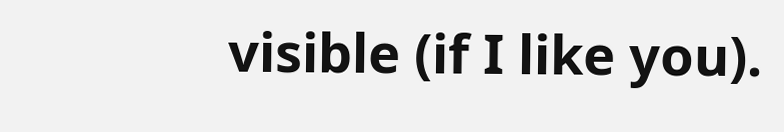visible (if I like you).